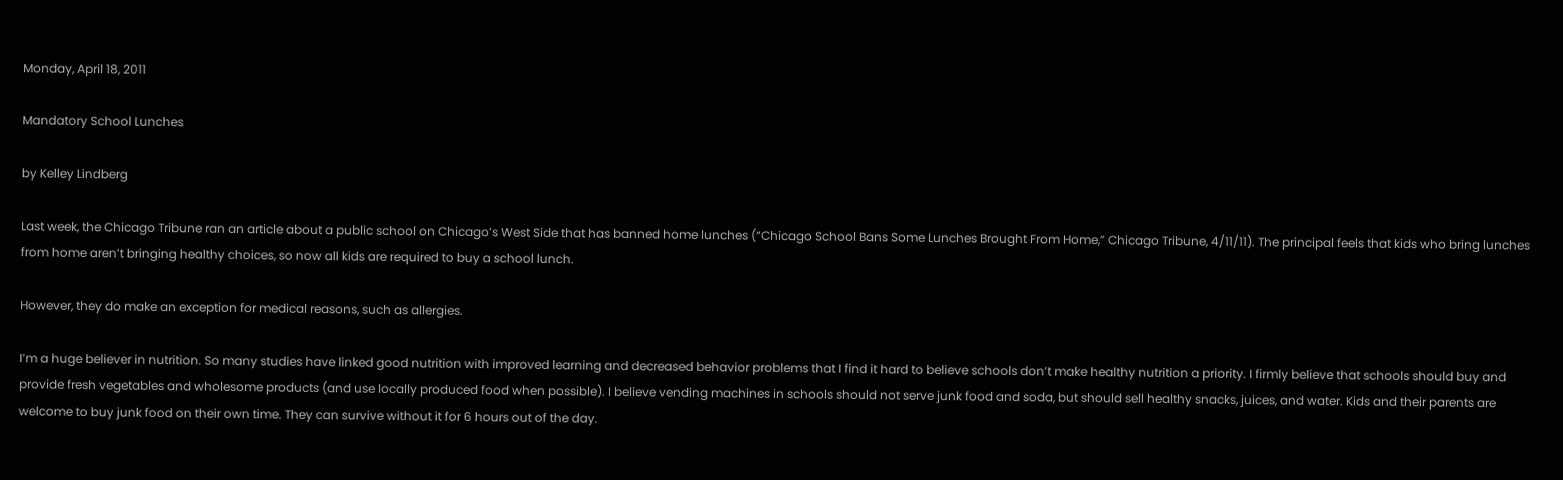Monday, April 18, 2011

Mandatory School Lunches

by Kelley Lindberg

Last week, the Chicago Tribune ran an article about a public school on Chicago’s West Side that has banned home lunches (“Chicago School Bans Some Lunches Brought From Home,” Chicago Tribune, 4/11/11). The principal feels that kids who bring lunches from home aren’t bringing healthy choices, so now all kids are required to buy a school lunch.

However, they do make an exception for medical reasons, such as allergies.

I’m a huge believer in nutrition. So many studies have linked good nutrition with improved learning and decreased behavior problems that I find it hard to believe schools don’t make healthy nutrition a priority. I firmly believe that schools should buy and provide fresh vegetables and wholesome products (and use locally produced food when possible). I believe vending machines in schools should not serve junk food and soda, but should sell healthy snacks, juices, and water. Kids and their parents are welcome to buy junk food on their own time. They can survive without it for 6 hours out of the day.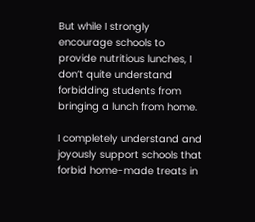But while I strongly encourage schools to provide nutritious lunches, I don’t quite understand forbidding students from bringing a lunch from home.

I completely understand and joyously support schools that forbid home-made treats in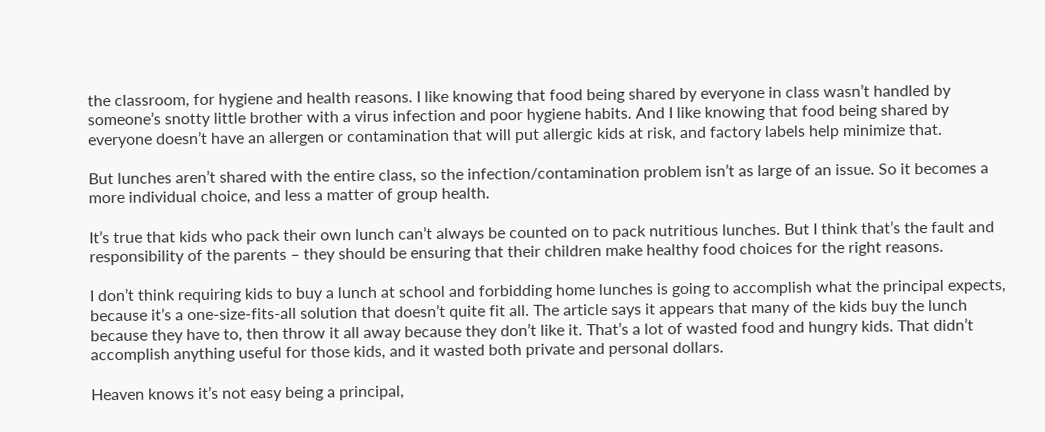the classroom, for hygiene and health reasons. I like knowing that food being shared by everyone in class wasn’t handled by someone’s snotty little brother with a virus infection and poor hygiene habits. And I like knowing that food being shared by everyone doesn’t have an allergen or contamination that will put allergic kids at risk, and factory labels help minimize that.

But lunches aren’t shared with the entire class, so the infection/contamination problem isn’t as large of an issue. So it becomes a more individual choice, and less a matter of group health.

It’s true that kids who pack their own lunch can’t always be counted on to pack nutritious lunches. But I think that’s the fault and responsibility of the parents – they should be ensuring that their children make healthy food choices for the right reasons.

I don’t think requiring kids to buy a lunch at school and forbidding home lunches is going to accomplish what the principal expects, because it’s a one-size-fits-all solution that doesn’t quite fit all. The article says it appears that many of the kids buy the lunch because they have to, then throw it all away because they don’t like it. That’s a lot of wasted food and hungry kids. That didn’t accomplish anything useful for those kids, and it wasted both private and personal dollars.

Heaven knows it’s not easy being a principal,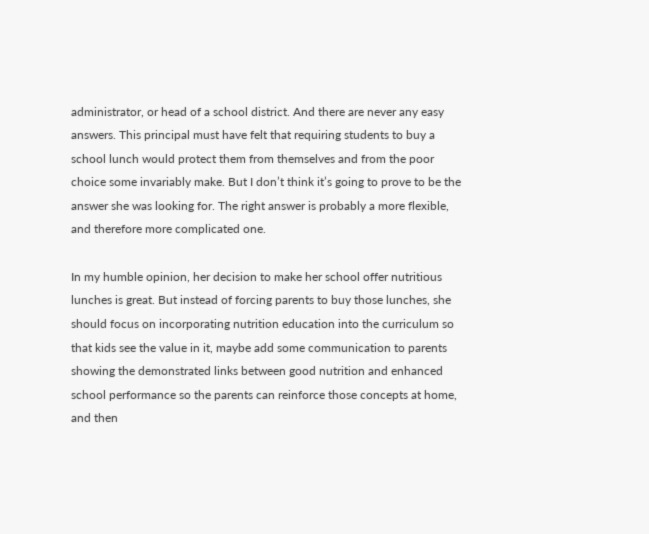administrator, or head of a school district. And there are never any easy answers. This principal must have felt that requiring students to buy a school lunch would protect them from themselves and from the poor choice some invariably make. But I don’t think it’s going to prove to be the answer she was looking for. The right answer is probably a more flexible, and therefore more complicated one.

In my humble opinion, her decision to make her school offer nutritious lunches is great. But instead of forcing parents to buy those lunches, she should focus on incorporating nutrition education into the curriculum so that kids see the value in it, maybe add some communication to parents showing the demonstrated links between good nutrition and enhanced school performance so the parents can reinforce those concepts at home, and then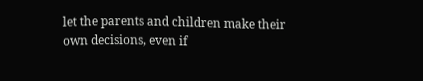let the parents and children make their own decisions, even if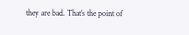they are bad. That’s the point of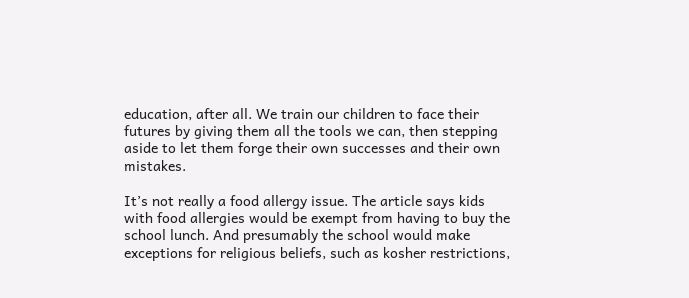education, after all. We train our children to face their futures by giving them all the tools we can, then stepping aside to let them forge their own successes and their own mistakes.

It’s not really a food allergy issue. The article says kids with food allergies would be exempt from having to buy the school lunch. And presumably the school would make exceptions for religious beliefs, such as kosher restrictions,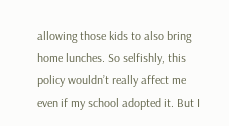allowing those kids to also bring home lunches. So selfishly, this policy wouldn’t really affect me even if my school adopted it. But I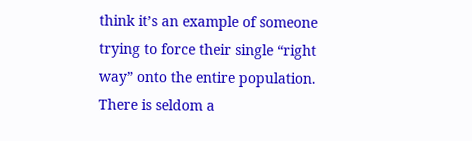think it’s an example of someone trying to force their single “right way” onto the entire population. There is seldom a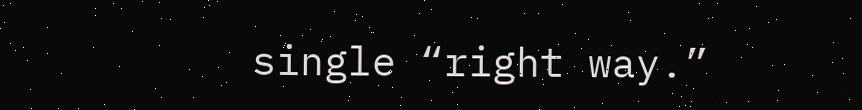single “right way.”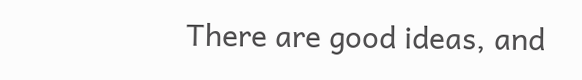There are good ideas, and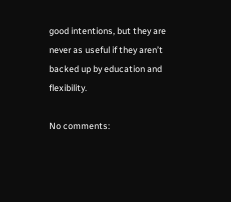good intentions, but they are never as useful if they aren’t backed up by education and flexibility.

No comments: